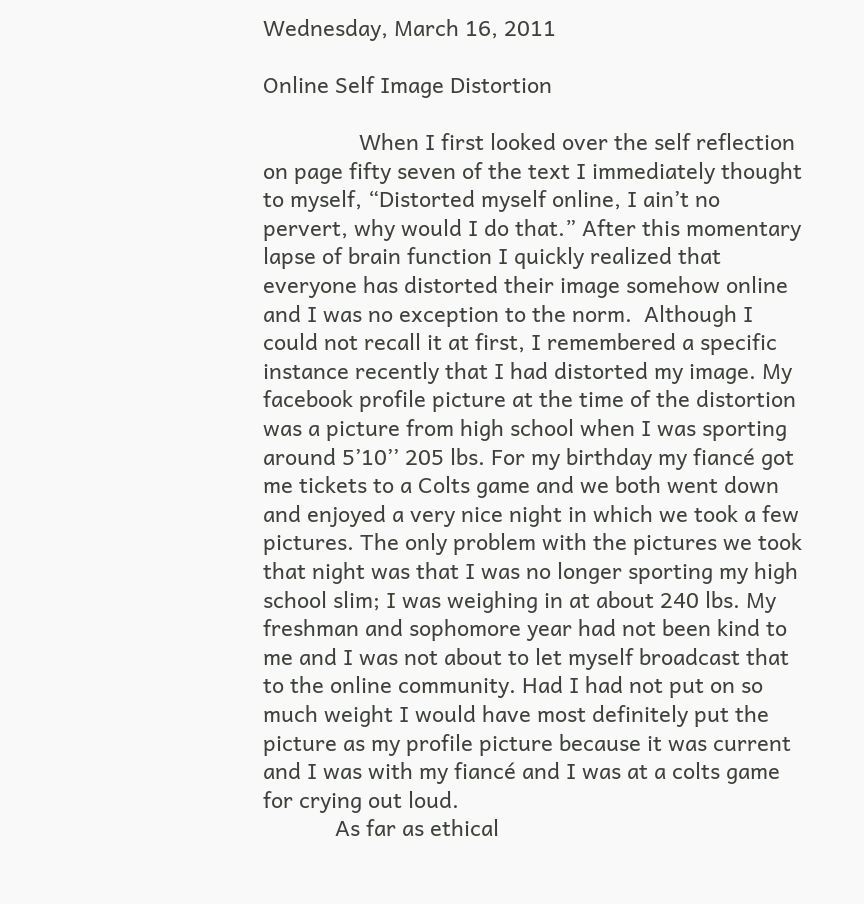Wednesday, March 16, 2011

Online Self Image Distortion

                When I first looked over the self reflection on page fifty seven of the text I immediately thought to myself, “Distorted myself online, I ain’t no pervert, why would I do that.” After this momentary lapse of brain function I quickly realized that everyone has distorted their image somehow online and I was no exception to the norm.  Although I could not recall it at first, I remembered a specific instance recently that I had distorted my image. My facebook profile picture at the time of the distortion was a picture from high school when I was sporting around 5’10’’ 205 lbs. For my birthday my fiancé got me tickets to a Colts game and we both went down and enjoyed a very nice night in which we took a few pictures. The only problem with the pictures we took that night was that I was no longer sporting my high school slim; I was weighing in at about 240 lbs. My freshman and sophomore year had not been kind to me and I was not about to let myself broadcast that to the online community. Had I had not put on so much weight I would have most definitely put the picture as my profile picture because it was current and I was with my fiancé and I was at a colts game for crying out loud.
            As far as ethical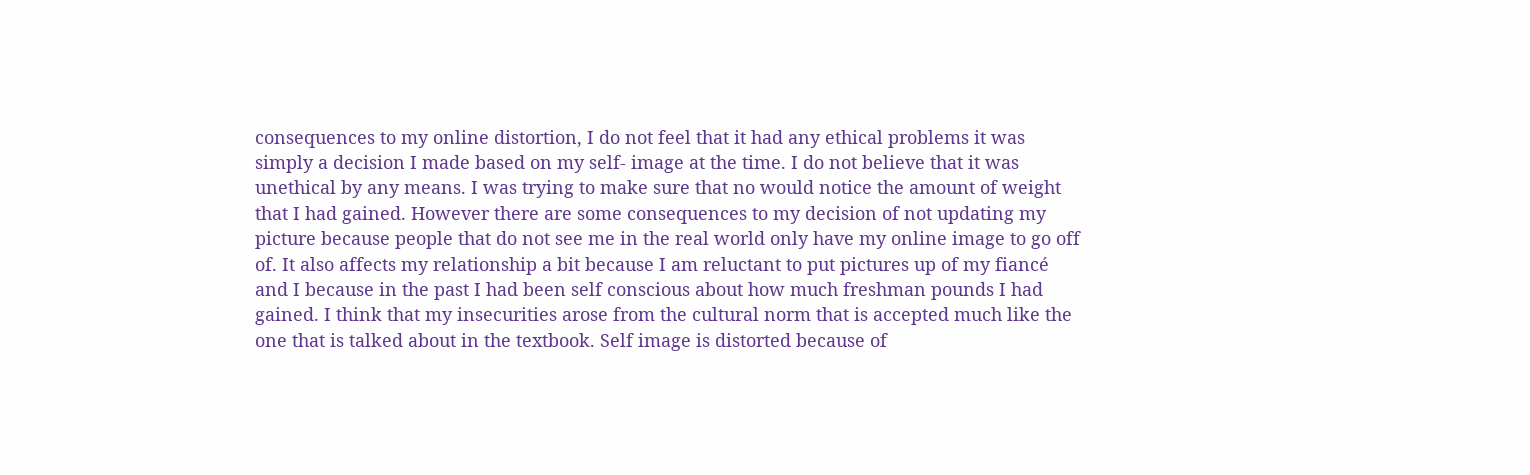consequences to my online distortion, I do not feel that it had any ethical problems it was simply a decision I made based on my self- image at the time. I do not believe that it was unethical by any means. I was trying to make sure that no would notice the amount of weight that I had gained. However there are some consequences to my decision of not updating my picture because people that do not see me in the real world only have my online image to go off of. It also affects my relationship a bit because I am reluctant to put pictures up of my fiancé and I because in the past I had been self conscious about how much freshman pounds I had gained. I think that my insecurities arose from the cultural norm that is accepted much like the one that is talked about in the textbook. Self image is distorted because of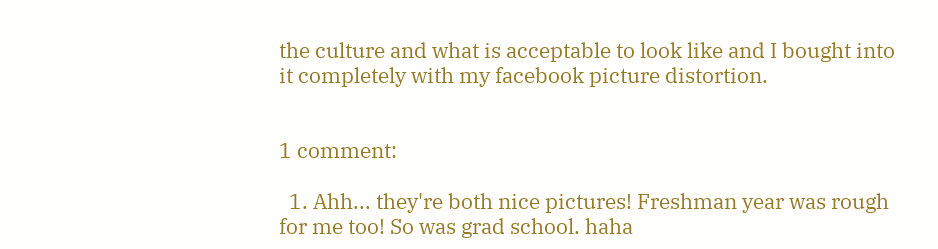the culture and what is acceptable to look like and I bought into it completely with my facebook picture distortion.


1 comment:

  1. Ahh... they're both nice pictures! Freshman year was rough for me too! So was grad school. haha